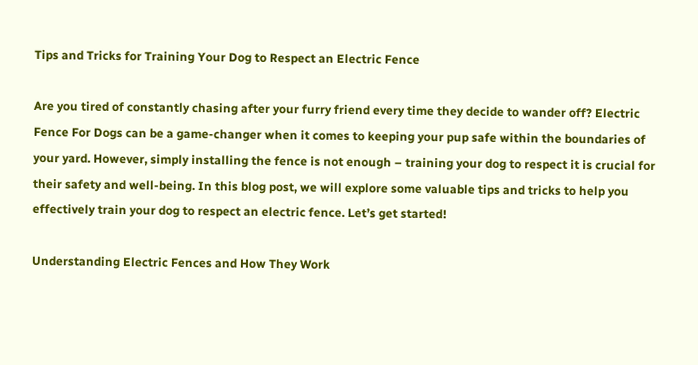Tips and Tricks for Training Your Dog to Respect an Electric Fence

Are you tired of constantly chasing after your furry friend every time they decide to wander off? Electric Fence For Dogs can be a game-changer when it comes to keeping your pup safe within the boundaries of your yard. However, simply installing the fence is not enough – training your dog to respect it is crucial for their safety and well-being. In this blog post, we will explore some valuable tips and tricks to help you effectively train your dog to respect an electric fence. Let’s get started!

Understanding Electric Fences and How They Work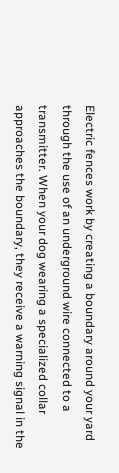Electric fences work by creating a boundary around your yard through the use of an underground wire connected to a transmitter. When your dog wearing a specialized collar approaches the boundary, they receive a warning signal in the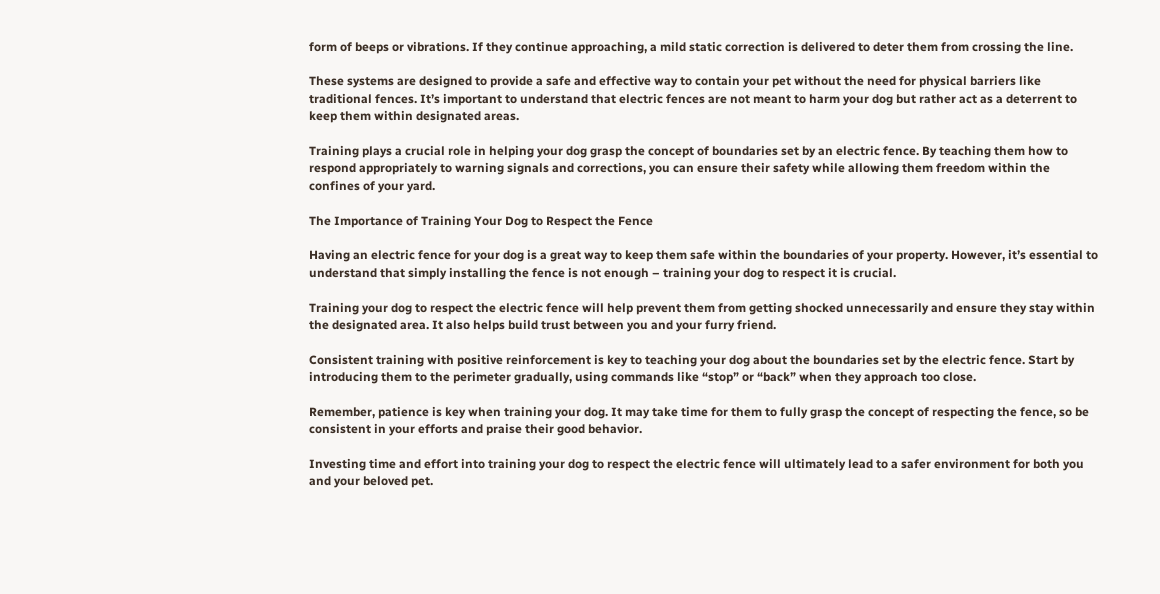form of beeps or vibrations. If they continue approaching, a mild static correction is delivered to deter them from crossing the line.

These systems are designed to provide a safe and effective way to contain your pet without the need for physical barriers like traditional fences. It’s important to understand that electric fences are not meant to harm your dog but rather act as a deterrent to keep them within designated areas.

Training plays a crucial role in helping your dog grasp the concept of boundaries set by an electric fence. By teaching them how to respond appropriately to warning signals and corrections, you can ensure their safety while allowing them freedom within the confines of your yard.

The Importance of Training Your Dog to Respect the Fence

Having an electric fence for your dog is a great way to keep them safe within the boundaries of your property. However, it’s essential to understand that simply installing the fence is not enough – training your dog to respect it is crucial.

Training your dog to respect the electric fence will help prevent them from getting shocked unnecessarily and ensure they stay within the designated area. It also helps build trust between you and your furry friend.

Consistent training with positive reinforcement is key to teaching your dog about the boundaries set by the electric fence. Start by introducing them to the perimeter gradually, using commands like “stop” or “back” when they approach too close.

Remember, patience is key when training your dog. It may take time for them to fully grasp the concept of respecting the fence, so be consistent in your efforts and praise their good behavior.

Investing time and effort into training your dog to respect the electric fence will ultimately lead to a safer environment for both you and your beloved pet.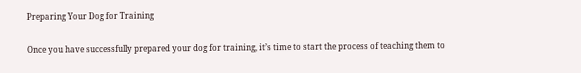Preparing Your Dog for Training

Once you have successfully prepared your dog for training, it’s time to start the process of teaching them to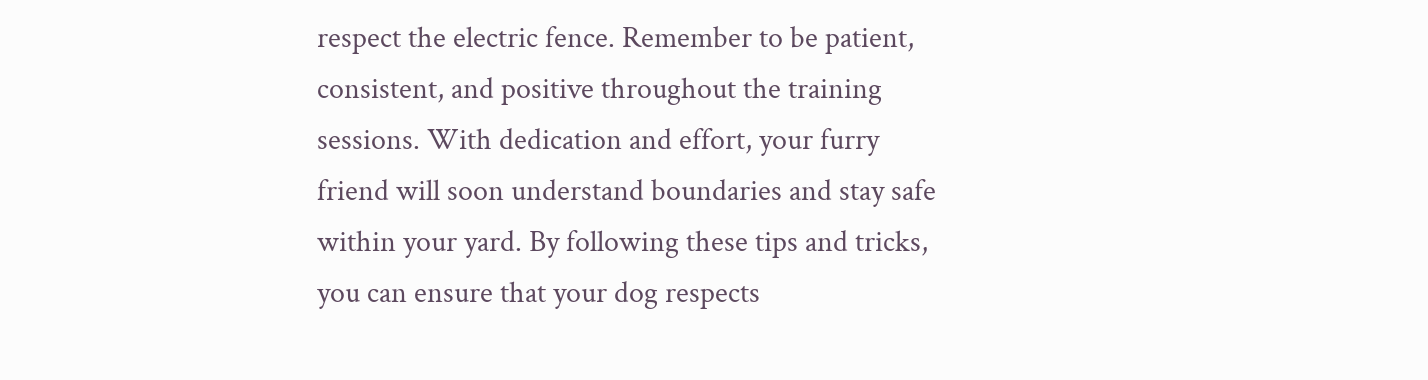respect the electric fence. Remember to be patient, consistent, and positive throughout the training sessions. With dedication and effort, your furry friend will soon understand boundaries and stay safe within your yard. By following these tips and tricks, you can ensure that your dog respects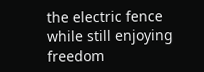the electric fence while still enjoying freedom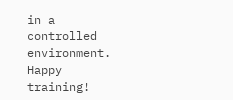in a controlled environment. Happy training!